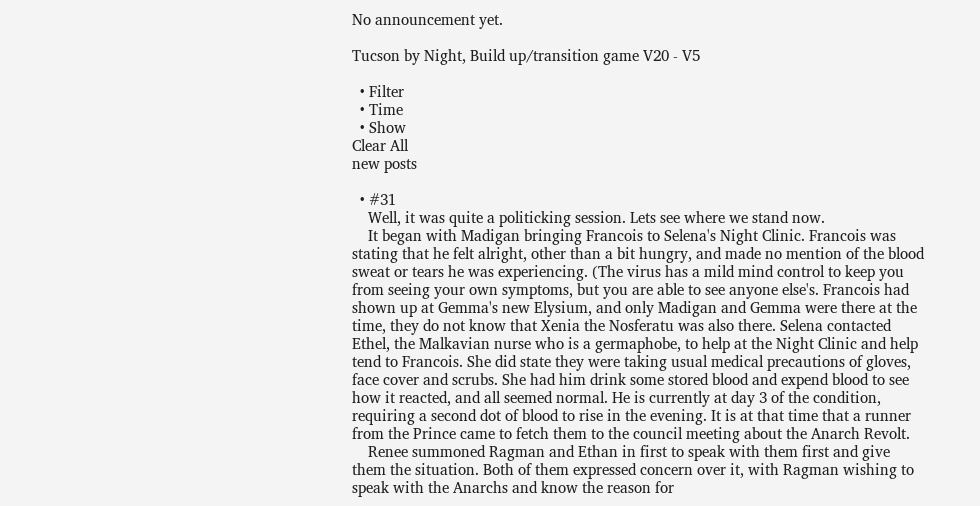No announcement yet.

Tucson by Night, Build up/transition game V20 - V5

  • Filter
  • Time
  • Show
Clear All
new posts

  • #31
    Well, it was quite a politicking session. Lets see where we stand now.
    It began with Madigan bringing Francois to Selena's Night Clinic. Francois was stating that he felt alright, other than a bit hungry, and made no mention of the blood sweat or tears he was experiencing. (The virus has a mild mind control to keep you from seeing your own symptoms, but you are able to see anyone else's. Francois had shown up at Gemma's new Elysium, and only Madigan and Gemma were there at the time, they do not know that Xenia the Nosferatu was also there. Selena contacted Ethel, the Malkavian nurse who is a germaphobe, to help at the Night Clinic and help tend to Francois. She did state they were taking usual medical precautions of gloves, face cover and scrubs. She had him drink some stored blood and expend blood to see how it reacted, and all seemed normal. He is currently at day 3 of the condition, requiring a second dot of blood to rise in the evening. It is at that time that a runner from the Prince came to fetch them to the council meeting about the Anarch Revolt.
    Renee summoned Ragman and Ethan in first to speak with them first and give them the situation. Both of them expressed concern over it, with Ragman wishing to speak with the Anarchs and know the reason for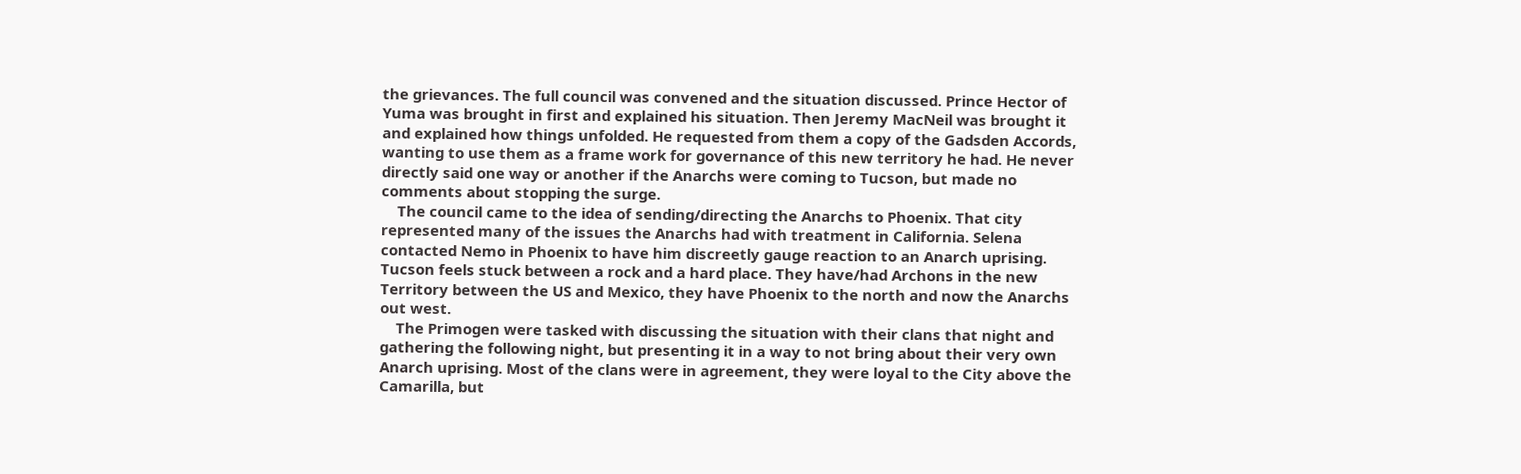the grievances. The full council was convened and the situation discussed. Prince Hector of Yuma was brought in first and explained his situation. Then Jeremy MacNeil was brought it and explained how things unfolded. He requested from them a copy of the Gadsden Accords, wanting to use them as a frame work for governance of this new territory he had. He never directly said one way or another if the Anarchs were coming to Tucson, but made no comments about stopping the surge.
    The council came to the idea of sending/directing the Anarchs to Phoenix. That city represented many of the issues the Anarchs had with treatment in California. Selena contacted Nemo in Phoenix to have him discreetly gauge reaction to an Anarch uprising. Tucson feels stuck between a rock and a hard place. They have/had Archons in the new Territory between the US and Mexico, they have Phoenix to the north and now the Anarchs out west.
    The Primogen were tasked with discussing the situation with their clans that night and gathering the following night, but presenting it in a way to not bring about their very own Anarch uprising. Most of the clans were in agreement, they were loyal to the City above the Camarilla, but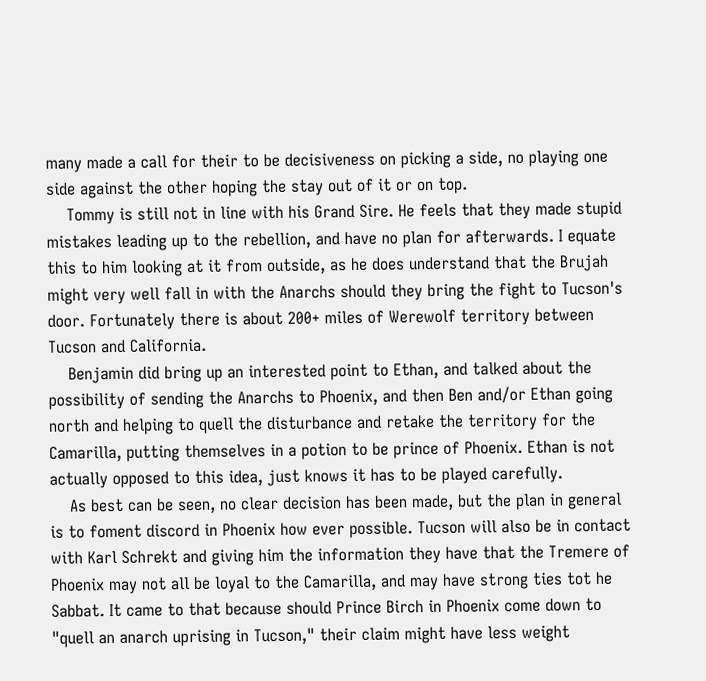many made a call for their to be decisiveness on picking a side, no playing one side against the other hoping the stay out of it or on top.
    Tommy is still not in line with his Grand Sire. He feels that they made stupid mistakes leading up to the rebellion, and have no plan for afterwards. I equate this to him looking at it from outside, as he does understand that the Brujah might very well fall in with the Anarchs should they bring the fight to Tucson's door. Fortunately there is about 200+ miles of Werewolf territory between Tucson and California.
    Benjamin did bring up an interested point to Ethan, and talked about the possibility of sending the Anarchs to Phoenix, and then Ben and/or Ethan going north and helping to quell the disturbance and retake the territory for the Camarilla, putting themselves in a potion to be prince of Phoenix. Ethan is not actually opposed to this idea, just knows it has to be played carefully.
    As best can be seen, no clear decision has been made, but the plan in general is to foment discord in Phoenix how ever possible. Tucson will also be in contact with Karl Schrekt and giving him the information they have that the Tremere of Phoenix may not all be loyal to the Camarilla, and may have strong ties tot he Sabbat. It came to that because should Prince Birch in Phoenix come down to "quell an anarch uprising in Tucson," their claim might have less weight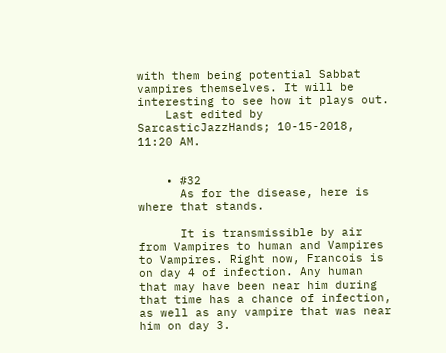with them being potential Sabbat vampires themselves. It will be interesting to see how it plays out.
    Last edited by SarcasticJazzHands; 10-15-2018, 11:20 AM.


    • #32
      As for the disease, here is where that stands.

      It is transmissible by air from Vampires to human and Vampires to Vampires. Right now, Francois is on day 4 of infection. Any human that may have been near him during that time has a chance of infection, as well as any vampire that was near him on day 3.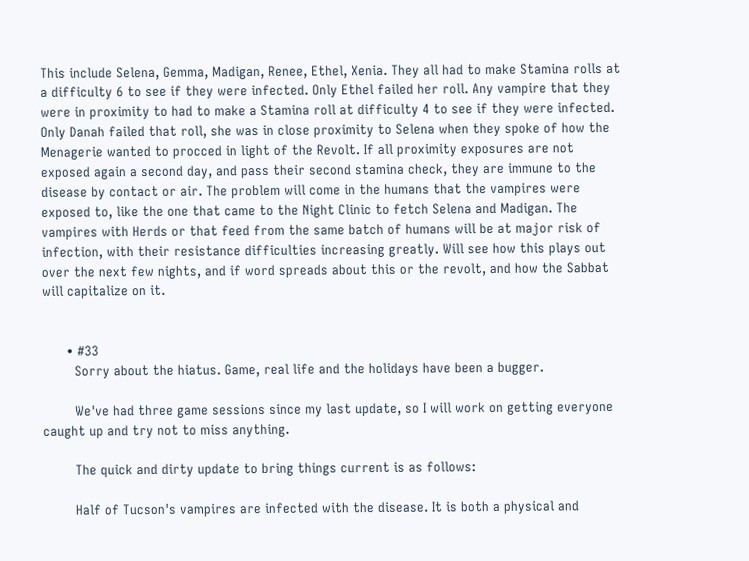This include Selena, Gemma, Madigan, Renee, Ethel, Xenia. They all had to make Stamina rolls at a difficulty 6 to see if they were infected. Only Ethel failed her roll. Any vampire that they were in proximity to had to make a Stamina roll at difficulty 4 to see if they were infected. Only Danah failed that roll, she was in close proximity to Selena when they spoke of how the Menagerie wanted to procced in light of the Revolt. If all proximity exposures are not exposed again a second day, and pass their second stamina check, they are immune to the disease by contact or air. The problem will come in the humans that the vampires were exposed to, like the one that came to the Night Clinic to fetch Selena and Madigan. The vampires with Herds or that feed from the same batch of humans will be at major risk of infection, with their resistance difficulties increasing greatly. Will see how this plays out over the next few nights, and if word spreads about this or the revolt, and how the Sabbat will capitalize on it.


      • #33
        Sorry about the hiatus. Game, real life and the holidays have been a bugger.

        We've had three game sessions since my last update, so I will work on getting everyone caught up and try not to miss anything.

        The quick and dirty update to bring things current is as follows:

        Half of Tucson's vampires are infected with the disease. It is both a physical and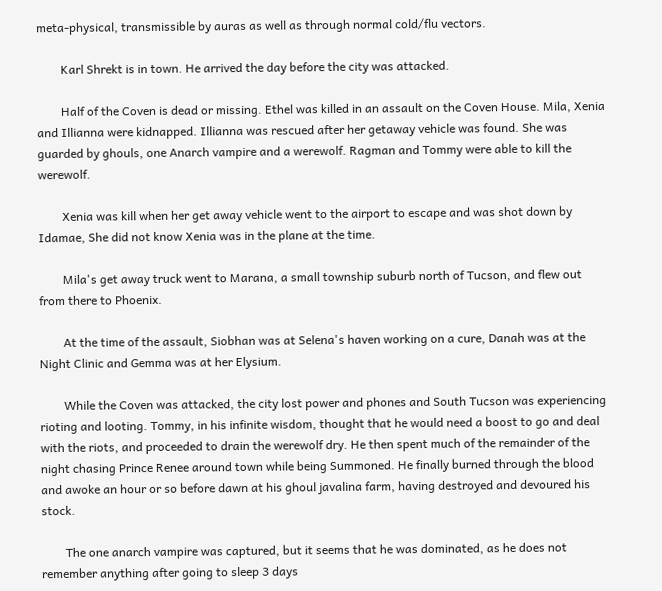meta-physical, transmissible by auras as well as through normal cold/flu vectors.

        Karl Shrekt is in town. He arrived the day before the city was attacked.

        Half of the Coven is dead or missing. Ethel was killed in an assault on the Coven House. Mila, Xenia and Illianna were kidnapped. Illianna was rescued after her getaway vehicle was found. She was guarded by ghouls, one Anarch vampire and a werewolf. Ragman and Tommy were able to kill the werewolf.

        Xenia was kill when her get away vehicle went to the airport to escape and was shot down by Idamae, She did not know Xenia was in the plane at the time.

        Mila's get away truck went to Marana, a small township suburb north of Tucson, and flew out from there to Phoenix.

        At the time of the assault, Siobhan was at Selena's haven working on a cure, Danah was at the Night Clinic and Gemma was at her Elysium.

        While the Coven was attacked, the city lost power and phones and South Tucson was experiencing rioting and looting. Tommy, in his infinite wisdom, thought that he would need a boost to go and deal with the riots, and proceeded to drain the werewolf dry. He then spent much of the remainder of the night chasing Prince Renee around town while being Summoned. He finally burned through the blood and awoke an hour or so before dawn at his ghoul javalina farm, having destroyed and devoured his stock.

        The one anarch vampire was captured, but it seems that he was dominated, as he does not remember anything after going to sleep 3 days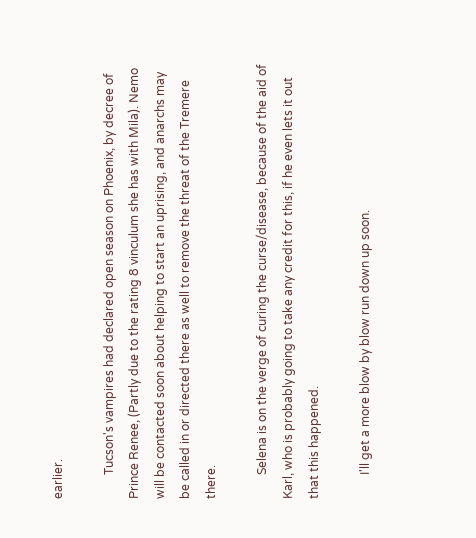earlier.

        Tucson's vampires had declared open season on Phoenix, by decree of Prince Renee, (Partly due to the rating 8 vinculum she has with Mila). Nemo will be contacted soon about helping to start an uprising, and anarchs may be called in or directed there as well to remove the threat of the Tremere there.

        Selena is on the verge of curing the curse/disease, because of the aid of Karl, who is probably going to take any credit for this, if he even lets it out that this happened.

        I'll get a more blow by blow run down up soon.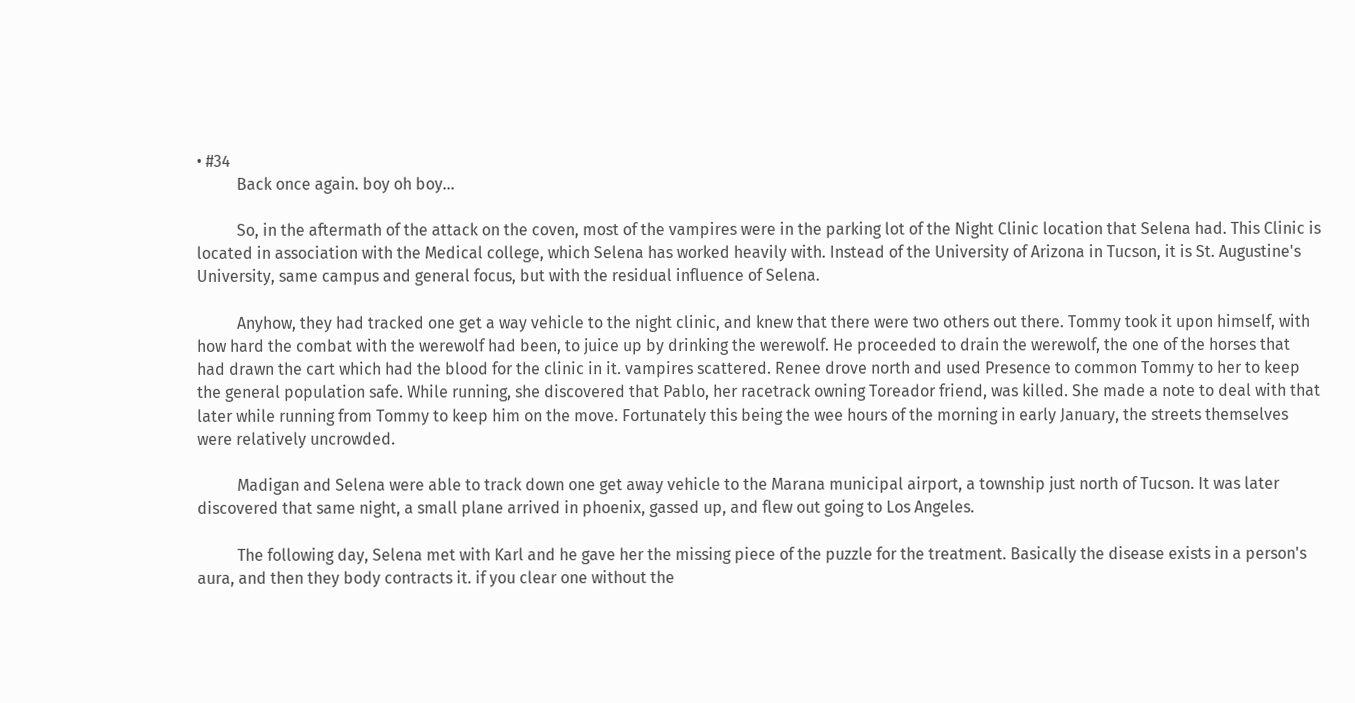• #34
          Back once again. boy oh boy...

          So, in the aftermath of the attack on the coven, most of the vampires were in the parking lot of the Night Clinic location that Selena had. This Clinic is located in association with the Medical college, which Selena has worked heavily with. Instead of the University of Arizona in Tucson, it is St. Augustine's University, same campus and general focus, but with the residual influence of Selena.

          Anyhow, they had tracked one get a way vehicle to the night clinic, and knew that there were two others out there. Tommy took it upon himself, with how hard the combat with the werewolf had been, to juice up by drinking the werewolf. He proceeded to drain the werewolf, the one of the horses that had drawn the cart which had the blood for the clinic in it. vampires scattered. Renee drove north and used Presence to common Tommy to her to keep the general population safe. While running, she discovered that Pablo, her racetrack owning Toreador friend, was killed. She made a note to deal with that later while running from Tommy to keep him on the move. Fortunately this being the wee hours of the morning in early January, the streets themselves were relatively uncrowded.

          Madigan and Selena were able to track down one get away vehicle to the Marana municipal airport, a township just north of Tucson. It was later discovered that same night, a small plane arrived in phoenix, gassed up, and flew out going to Los Angeles.

          The following day, Selena met with Karl and he gave her the missing piece of the puzzle for the treatment. Basically the disease exists in a person's aura, and then they body contracts it. if you clear one without the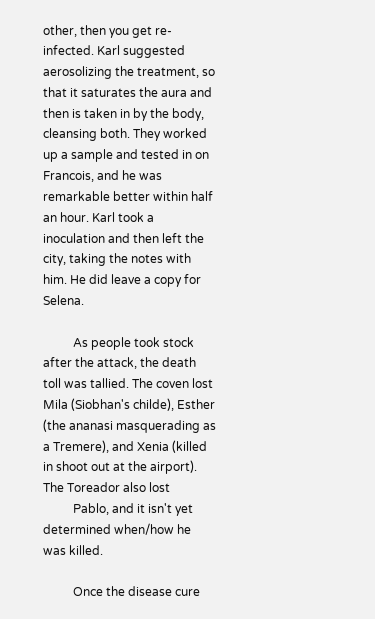other, then you get re-infected. Karl suggested aerosolizing the treatment, so that it saturates the aura and then is taken in by the body, cleansing both. They worked up a sample and tested in on Francois, and he was remarkable better within half an hour. Karl took a inoculation and then left the city, taking the notes with him. He did leave a copy for Selena.

          As people took stock after the attack, the death toll was tallied. The coven lost Mila (Siobhan's childe), Esther (the ananasi masquerading as a Tremere), and Xenia (killed in shoot out at the airport). The Toreador also lost
          Pablo, and it isn't yet determined when/how he was killed.

          Once the disease cure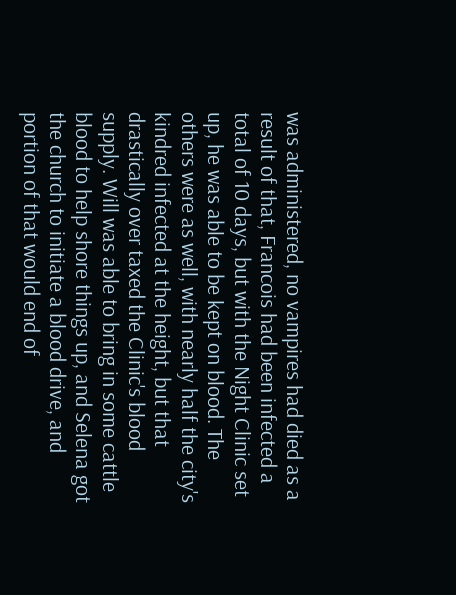was administered, no vampires had died as a result of that, Francois had been infected a total of 10 days, but with the Night Clinic set up, he was able to be kept on blood. The others were as well, with nearly half the city's kindred infected at the height, but that drastically over taxed the Clinic's blood supply. Will was able to bring in some cattle blood to help shore things up, and Selena got the church to initiate a blood drive, and portion of that would end of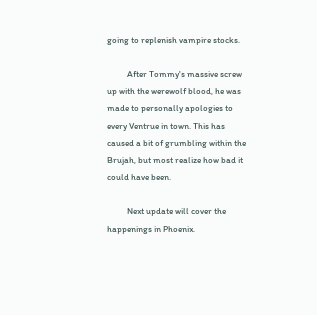going to replenish vampire stocks.

          After Tommy's massive screw up with the werewolf blood, he was made to personally apologies to every Ventrue in town. This has caused a bit of grumbling within the Brujah, but most realize how bad it could have been.

          Next update will cover the happenings in Phoenix.